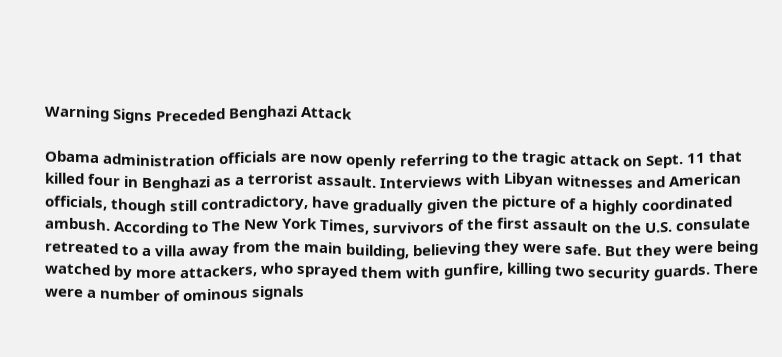Warning Signs Preceded Benghazi Attack

Obama administration officials are now openly referring to the tragic attack on Sept. 11 that killed four in Benghazi as a terrorist assault. Interviews with Libyan witnesses and American officials, though still contradictory, have gradually given the picture of a highly coordinated ambush. According to The New York Times, survivors of the first assault on the U.S. consulate retreated to a villa away from the main building, believing they were safe. But they were being watched by more attackers, who sprayed them with gunfire, killing two security guards. There were a number of ominous signals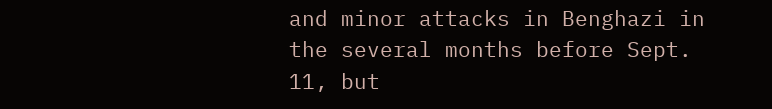and minor attacks in Benghazi in the several months before Sept. 11, but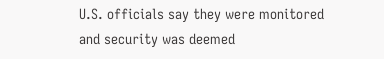U.S. officials say they were monitored and security was deemed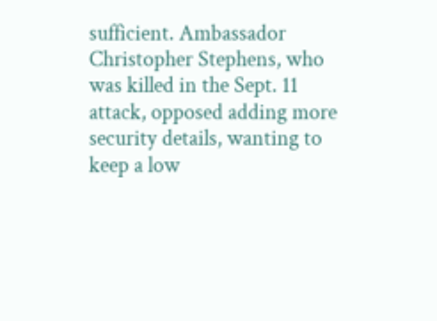sufficient. Ambassador Christopher Stephens, who was killed in the Sept. 11 attack, opposed adding more security details, wanting to keep a low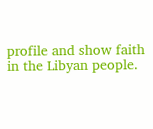profile and show faith in the Libyan people.